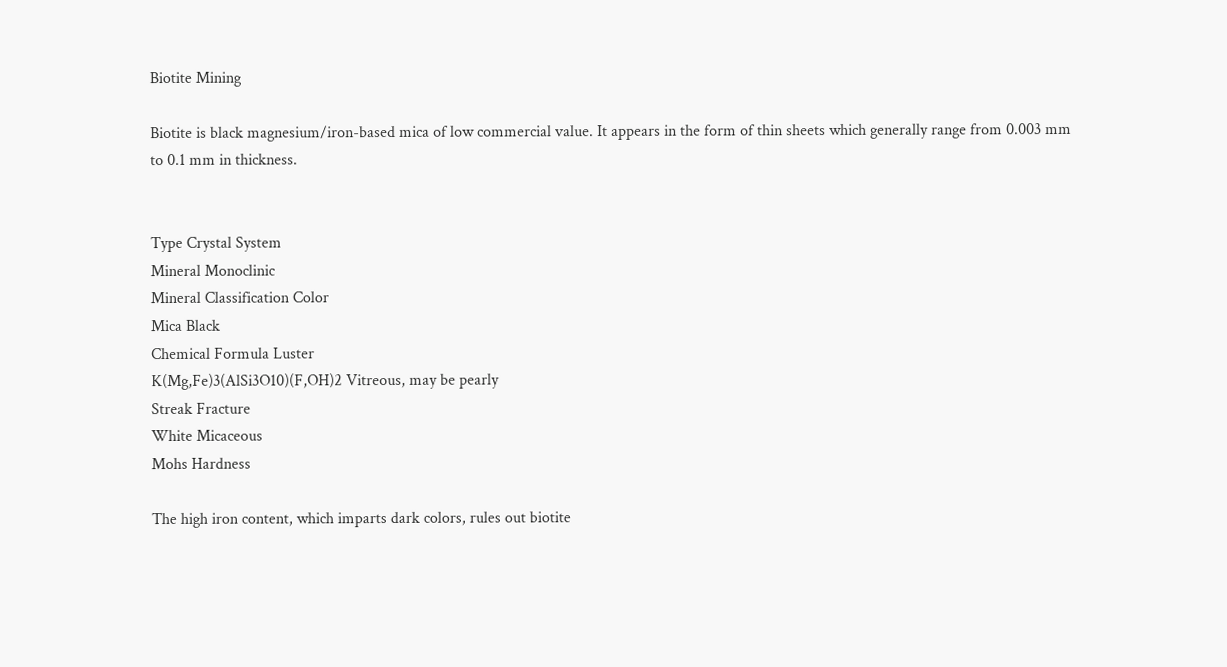Biotite Mining

Biotite is black magnesium/iron-based mica of low commercial value. It appears in the form of thin sheets which generally range from 0.003 mm to 0.1 mm in thickness.


Type Crystal System
Mineral Monoclinic
Mineral Classification Color
Mica Black
Chemical Formula Luster
K(Mg,Fe)3(AlSi3O10)(F,OH)2 Vitreous, may be pearly
Streak Fracture
White Micaceous
Mohs Hardness

The high iron content, which imparts dark colors, rules out biotite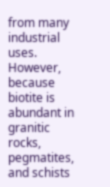from many industrial uses. However, because biotite is abundant in granitic rocks, pegmatites, and schists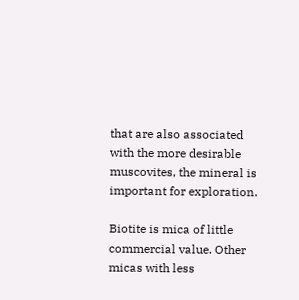that are also associated with the more desirable muscovites, the mineral is important for exploration.

Biotite is mica of little commercial value. Other micas with less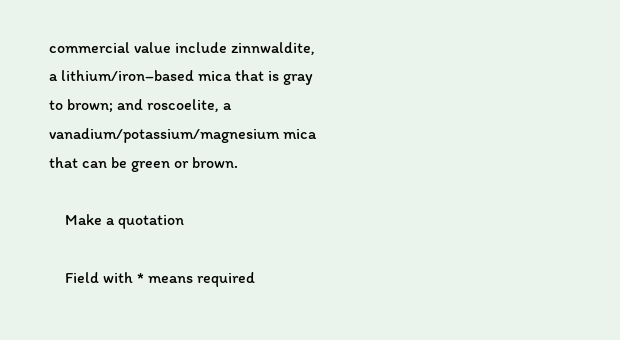commercial value include zinnwaldite, a lithium/iron–based mica that is gray to brown; and roscoelite, a vanadium/potassium/magnesium mica that can be green or brown.

    Make a quotation

    Field with * means required